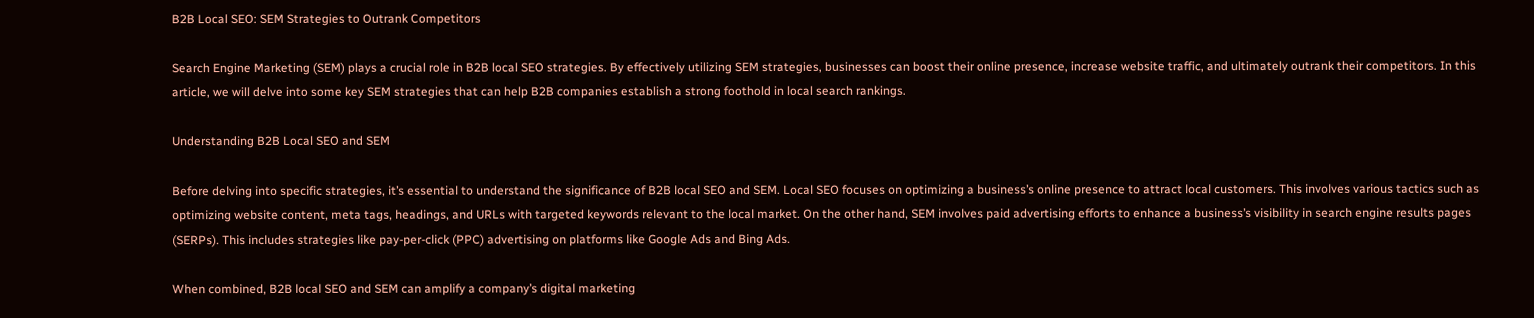B2B Local SEO: SEM Strategies to Outrank Competitors

Search Engine Marketing (SEM) plays a crucial role in B2B local SEO strategies. By effectively utilizing SEM strategies, businesses can boost their online presence, increase website traffic, and ultimately outrank their competitors. In this article, we will delve into some key SEM strategies that can help B2B companies establish a strong foothold in local search rankings.

Understanding B2B Local SEO and SEM

Before delving into specific strategies, it’s essential to understand the significance of B2B local SEO and SEM. Local SEO focuses on optimizing a business’s online presence to attract local customers. This involves various tactics such as optimizing website content, meta tags, headings, and URLs with targeted keywords relevant to the local market. On the other hand, SEM involves paid advertising efforts to enhance a business’s visibility in search engine results pages (SERPs). This includes strategies like pay-per-click (PPC) advertising on platforms like Google Ads and Bing Ads.

When combined, B2B local SEO and SEM can amplify a company’s digital marketing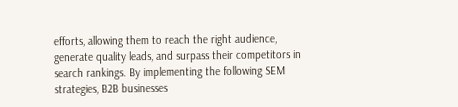efforts, allowing them to reach the right audience, generate quality leads, and surpass their competitors in search rankings. By implementing the following SEM strategies, B2B businesses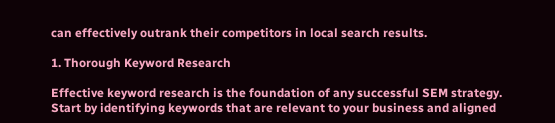can effectively outrank their competitors in local search results.

1. Thorough Keyword Research

Effective keyword research is the foundation of any successful SEM strategy. Start by identifying keywords that are relevant to your business and aligned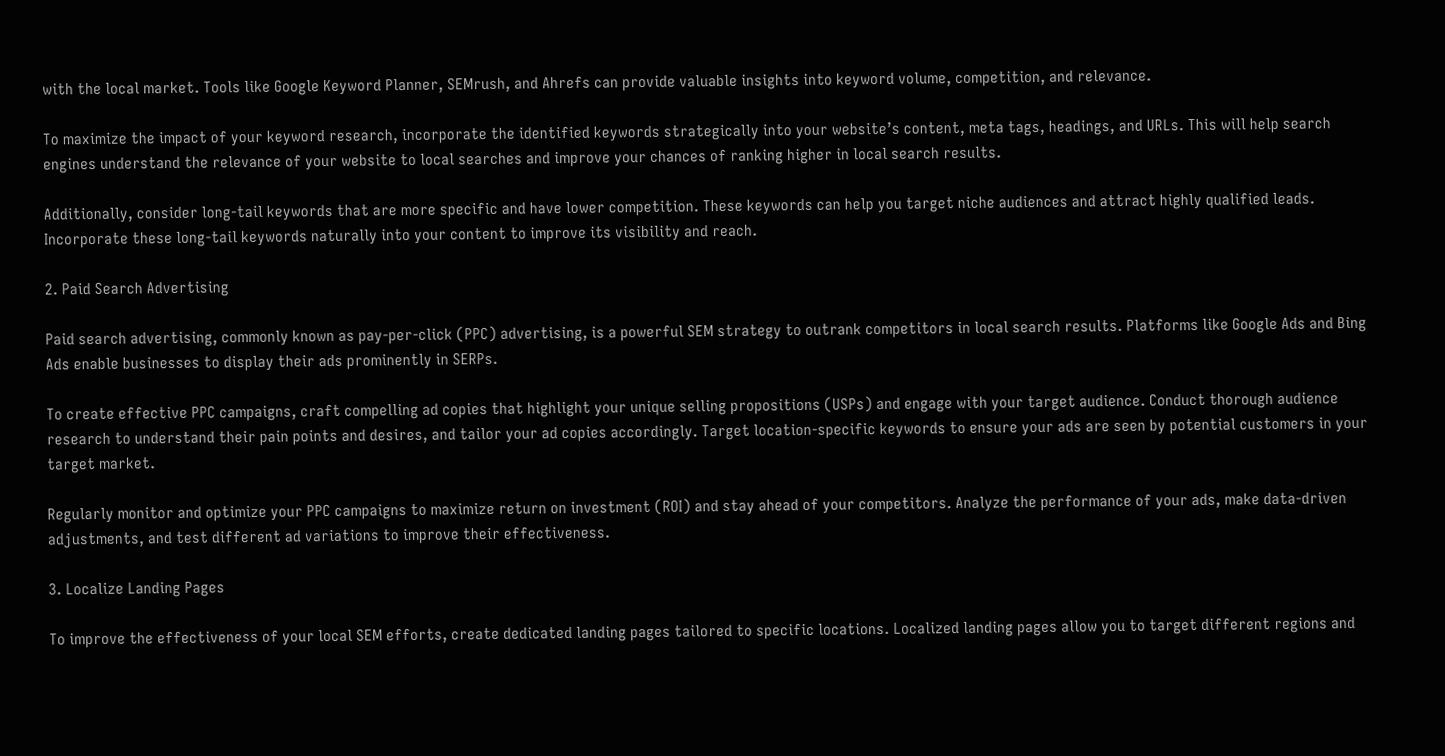with the local market. Tools like Google Keyword Planner, SEMrush, and Ahrefs can provide valuable insights into keyword volume, competition, and relevance.

To maximize the impact of your keyword research, incorporate the identified keywords strategically into your website’s content, meta tags, headings, and URLs. This will help search engines understand the relevance of your website to local searches and improve your chances of ranking higher in local search results.

Additionally, consider long-tail keywords that are more specific and have lower competition. These keywords can help you target niche audiences and attract highly qualified leads. Incorporate these long-tail keywords naturally into your content to improve its visibility and reach.

2. Paid Search Advertising

Paid search advertising, commonly known as pay-per-click (PPC) advertising, is a powerful SEM strategy to outrank competitors in local search results. Platforms like Google Ads and Bing Ads enable businesses to display their ads prominently in SERPs.

To create effective PPC campaigns, craft compelling ad copies that highlight your unique selling propositions (USPs) and engage with your target audience. Conduct thorough audience research to understand their pain points and desires, and tailor your ad copies accordingly. Target location-specific keywords to ensure your ads are seen by potential customers in your target market.

Regularly monitor and optimize your PPC campaigns to maximize return on investment (ROI) and stay ahead of your competitors. Analyze the performance of your ads, make data-driven adjustments, and test different ad variations to improve their effectiveness.

3. Localize Landing Pages

To improve the effectiveness of your local SEM efforts, create dedicated landing pages tailored to specific locations. Localized landing pages allow you to target different regions and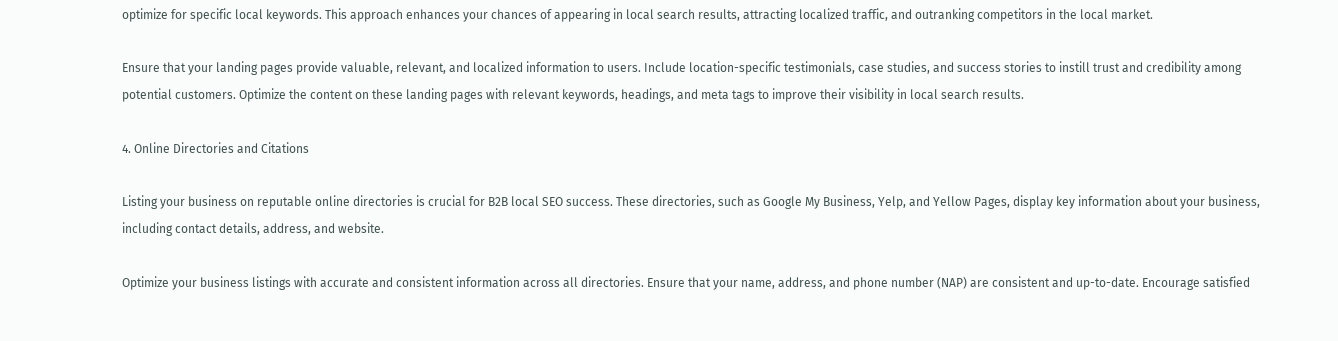optimize for specific local keywords. This approach enhances your chances of appearing in local search results, attracting localized traffic, and outranking competitors in the local market.

Ensure that your landing pages provide valuable, relevant, and localized information to users. Include location-specific testimonials, case studies, and success stories to instill trust and credibility among potential customers. Optimize the content on these landing pages with relevant keywords, headings, and meta tags to improve their visibility in local search results.

4. Online Directories and Citations

Listing your business on reputable online directories is crucial for B2B local SEO success. These directories, such as Google My Business, Yelp, and Yellow Pages, display key information about your business, including contact details, address, and website.

Optimize your business listings with accurate and consistent information across all directories. Ensure that your name, address, and phone number (NAP) are consistent and up-to-date. Encourage satisfied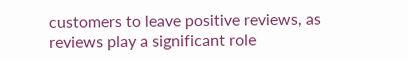customers to leave positive reviews, as reviews play a significant role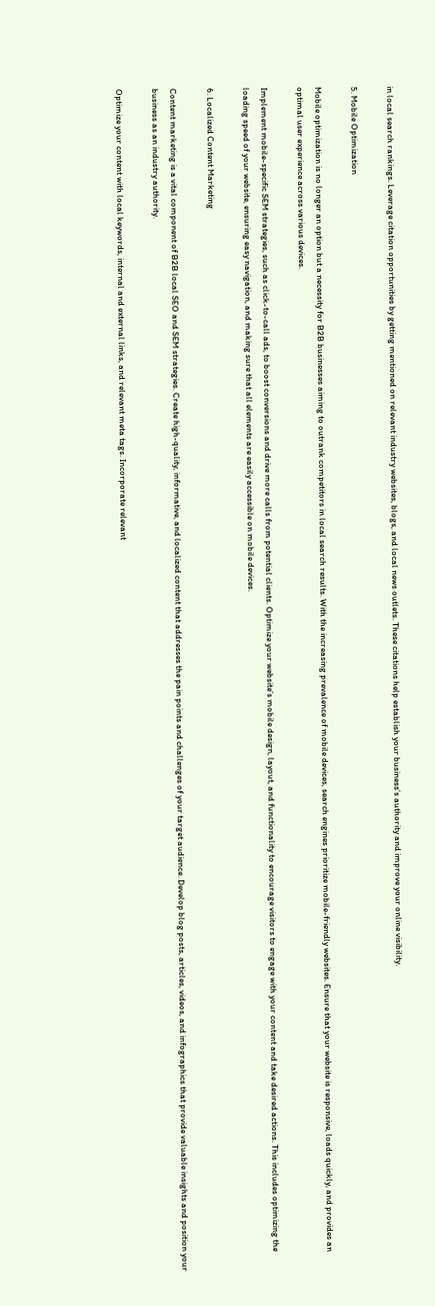in local search rankings. Leverage citation opportunities by getting mentioned on relevant industry websites, blogs, and local news outlets. These citations help establish your business’s authority and improve your online visibility.

5. Mobile Optimization

Mobile optimization is no longer an option but a necessity for B2B businesses aiming to outrank competitors in local search results. With the increasing prevalence of mobile devices, search engines prioritize mobile-friendly websites. Ensure that your website is responsive, loads quickly, and provides an optimal user experience across various devices.

Implement mobile-specific SEM strategies, such as click-to-call ads, to boost conversions and drive more calls from potential clients. Optimize your website’s mobile design, layout, and functionality to encourage visitors to engage with your content and take desired actions. This includes optimizing the loading speed of your website, ensuring easy navigation, and making sure that all elements are easily accessible on mobile devices.

6. Localized Content Marketing

Content marketing is a vital component of B2B local SEO and SEM strategies. Create high-quality, informative, and localized content that addresses the pain points and challenges of your target audience. Develop blog posts, articles, videos, and infographics that provide valuable insights and position your business as an industry authority.

Optimize your content with local keywords, internal and external links, and relevant meta tags. Incorporate relevant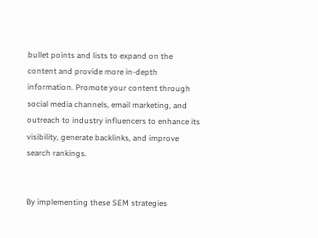bullet points and lists to expand on the content and provide more in-depth information. Promote your content through social media channels, email marketing, and outreach to industry influencers to enhance its visibility, generate backlinks, and improve search rankings.


By implementing these SEM strategies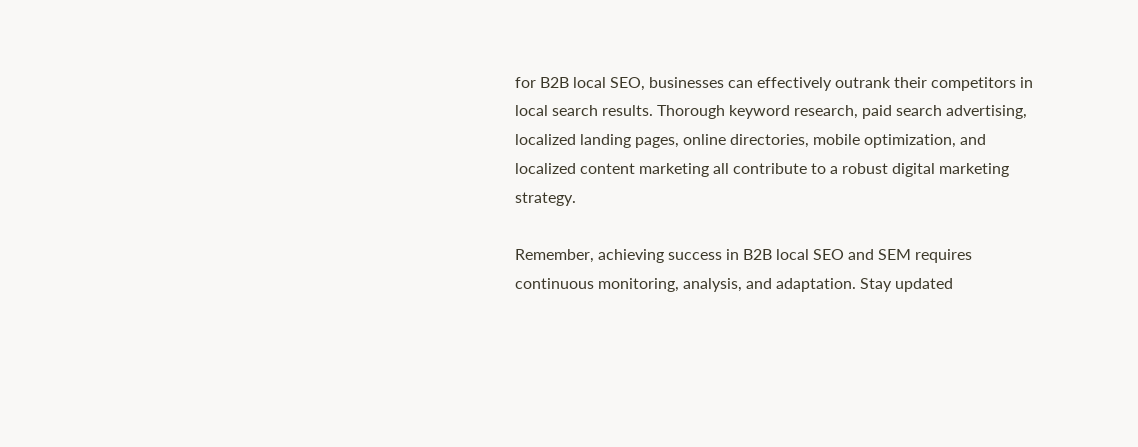for B2B local SEO, businesses can effectively outrank their competitors in local search results. Thorough keyword research, paid search advertising, localized landing pages, online directories, mobile optimization, and localized content marketing all contribute to a robust digital marketing strategy.

Remember, achieving success in B2B local SEO and SEM requires continuous monitoring, analysis, and adaptation. Stay updated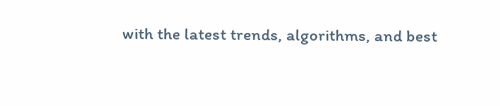with the latest trends, algorithms, and best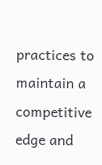practices to maintain a competitive edge and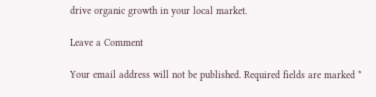drive organic growth in your local market.

Leave a Comment

Your email address will not be published. Required fields are marked *